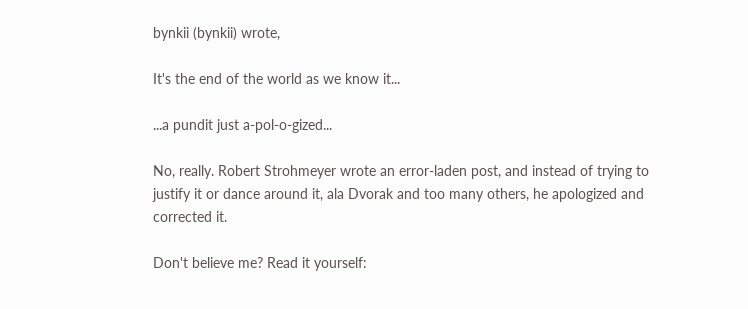bynkii (bynkii) wrote,

It's the end of the world as we know it...

...a pundit just a-pol-o-gized...

No, really. Robert Strohmeyer wrote an error-laden post, and instead of trying to justify it or dance around it, ala Dvorak and too many others, he apologized and corrected it.

Don't believe me? Read it yourself: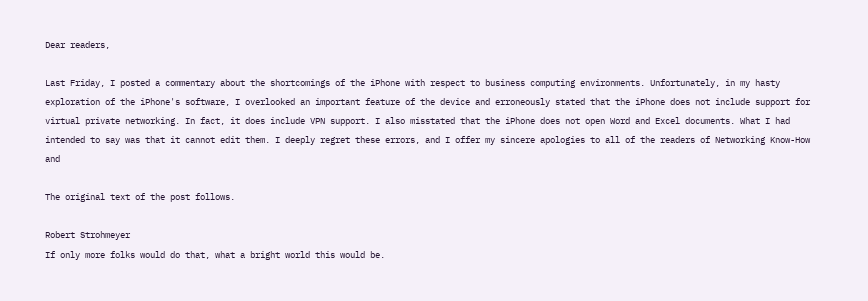Dear readers,

Last Friday, I posted a commentary about the shortcomings of the iPhone with respect to business computing environments. Unfortunately, in my hasty exploration of the iPhone's software, I overlooked an important feature of the device and erroneously stated that the iPhone does not include support for virtual private networking. In fact, it does include VPN support. I also misstated that the iPhone does not open Word and Excel documents. What I had intended to say was that it cannot edit them. I deeply regret these errors, and I offer my sincere apologies to all of the readers of Networking Know-How and

The original text of the post follows.

Robert Strohmeyer
If only more folks would do that, what a bright world this would be.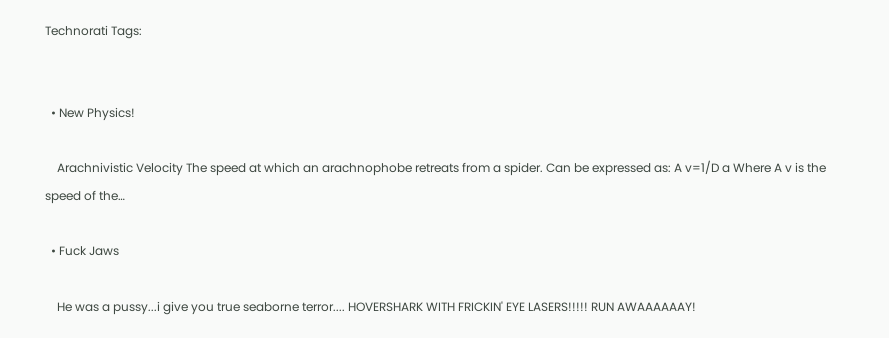Technorati Tags:


  • New Physics!

    Arachnivistic Velocity The speed at which an arachnophobe retreats from a spider. Can be expressed as: A v=1/D a Where A v is the speed of the…

  • Fuck Jaws

    He was a pussy...i give you true seaborne terror.... HOVERSHARK WITH FRICKIN' EYE LASERS!!!!! RUN AWAAAAAAY!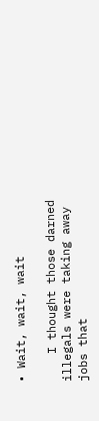• Wait, wait, wait

    I thought those darned illegals were taking away jobs that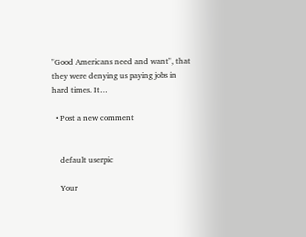"Good Americans need and want", that they were denying us paying jobs in hard times. It…

  • Post a new comment


    default userpic

    Your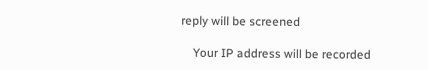reply will be screened

    Your IP address will be recorded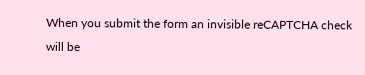When you submit the form an invisible reCAPTCHA check will be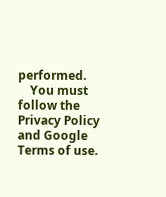performed.
    You must follow the Privacy Policy and Google Terms of use.